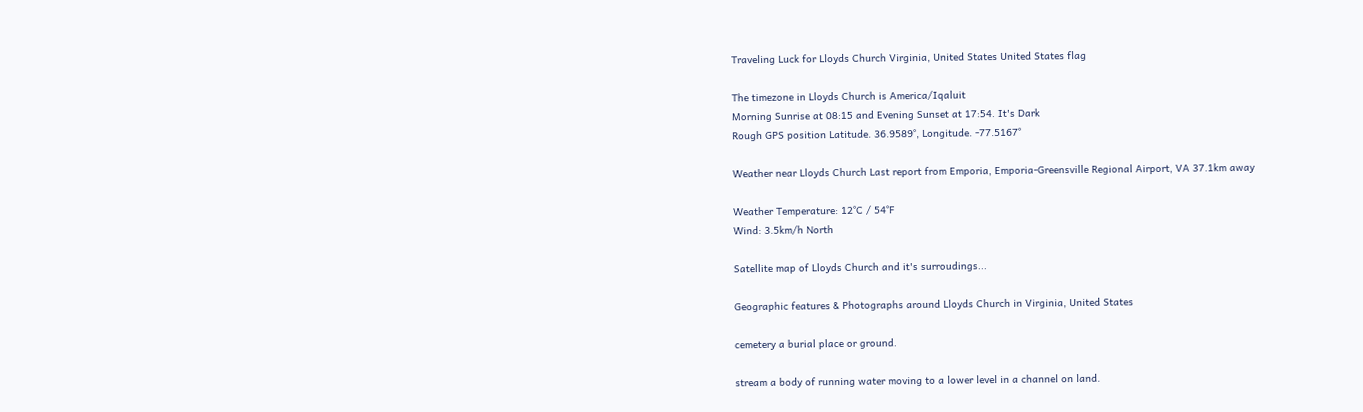Traveling Luck for Lloyds Church Virginia, United States United States flag

The timezone in Lloyds Church is America/Iqaluit
Morning Sunrise at 08:15 and Evening Sunset at 17:54. It's Dark
Rough GPS position Latitude. 36.9589°, Longitude. -77.5167°

Weather near Lloyds Church Last report from Emporia, Emporia-Greensville Regional Airport, VA 37.1km away

Weather Temperature: 12°C / 54°F
Wind: 3.5km/h North

Satellite map of Lloyds Church and it's surroudings...

Geographic features & Photographs around Lloyds Church in Virginia, United States

cemetery a burial place or ground.

stream a body of running water moving to a lower level in a channel on land.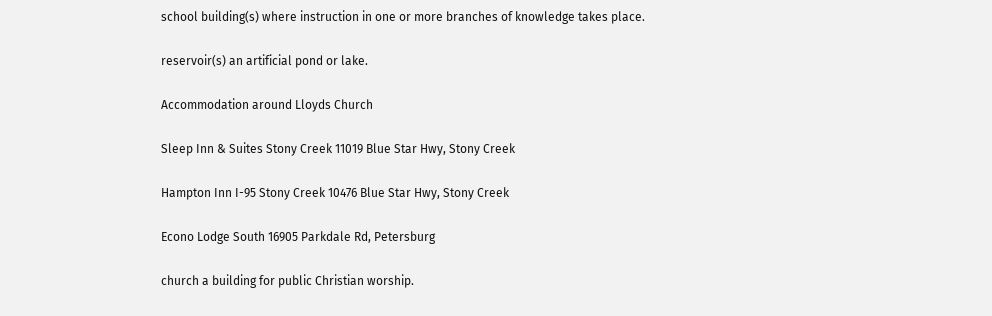school building(s) where instruction in one or more branches of knowledge takes place.

reservoir(s) an artificial pond or lake.

Accommodation around Lloyds Church

Sleep Inn & Suites Stony Creek 11019 Blue Star Hwy, Stony Creek

Hampton Inn I-95 Stony Creek 10476 Blue Star Hwy, Stony Creek

Econo Lodge South 16905 Parkdale Rd, Petersburg

church a building for public Christian worship.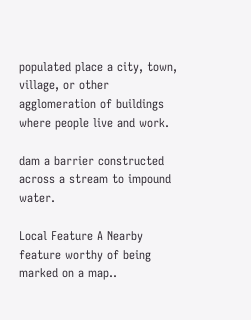populated place a city, town, village, or other agglomeration of buildings where people live and work.

dam a barrier constructed across a stream to impound water.

Local Feature A Nearby feature worthy of being marked on a map..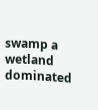swamp a wetland dominated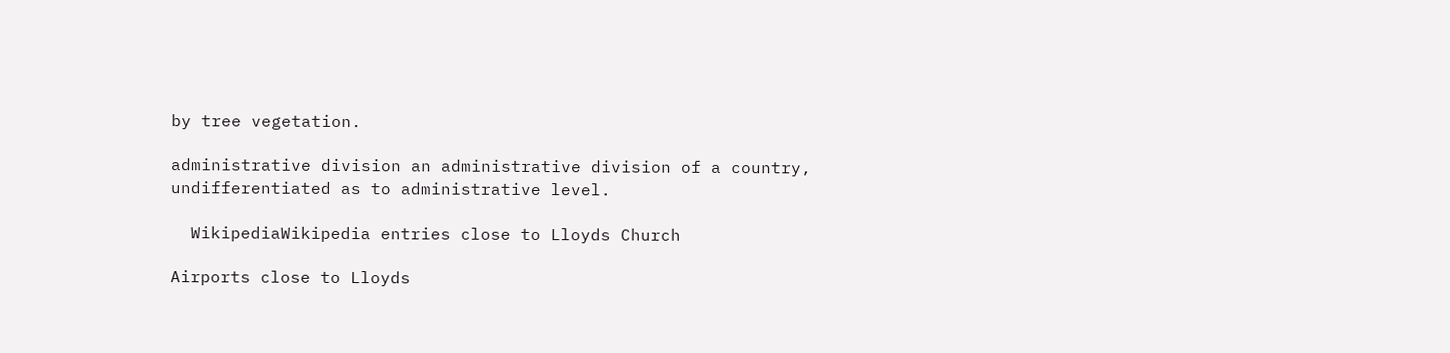by tree vegetation.

administrative division an administrative division of a country, undifferentiated as to administrative level.

  WikipediaWikipedia entries close to Lloyds Church

Airports close to Lloyds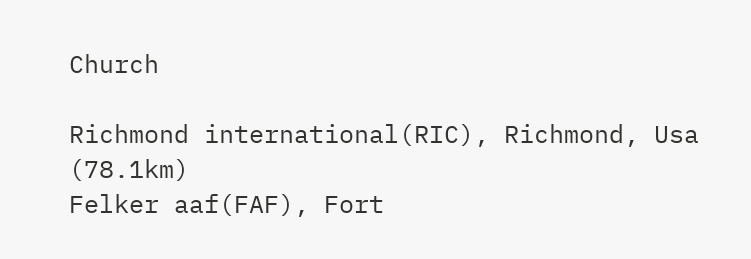Church

Richmond international(RIC), Richmond, Usa (78.1km)
Felker aaf(FAF), Fort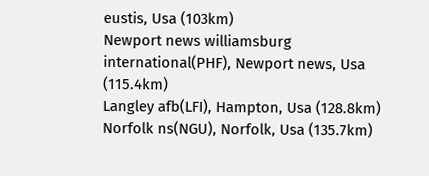eustis, Usa (103km)
Newport news williamsburg international(PHF), Newport news, Usa (115.4km)
Langley afb(LFI), Hampton, Usa (128.8km)
Norfolk ns(NGU), Norfolk, Usa (135.7km)